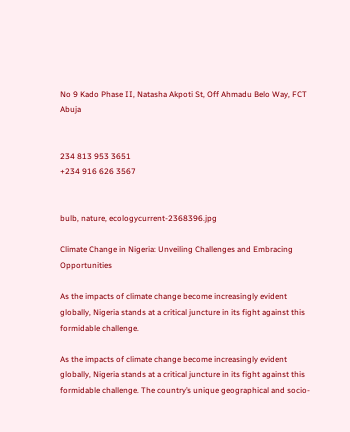No 9 Kado Phase II, Natasha Akpoti St, Off Ahmadu Belo Way, FCT Abuja


234 813 953 3651
+234 916 626 3567


bulb, nature, ecologycurrent-2368396.jpg

Climate Change in Nigeria: Unveiling Challenges and Embracing Opportunities

As the impacts of climate change become increasingly evident globally, Nigeria stands at a critical juncture in its fight against this formidable challenge.

As the impacts of climate change become increasingly evident globally, Nigeria stands at a critical juncture in its fight against this formidable challenge. The country’s unique geographical and socio-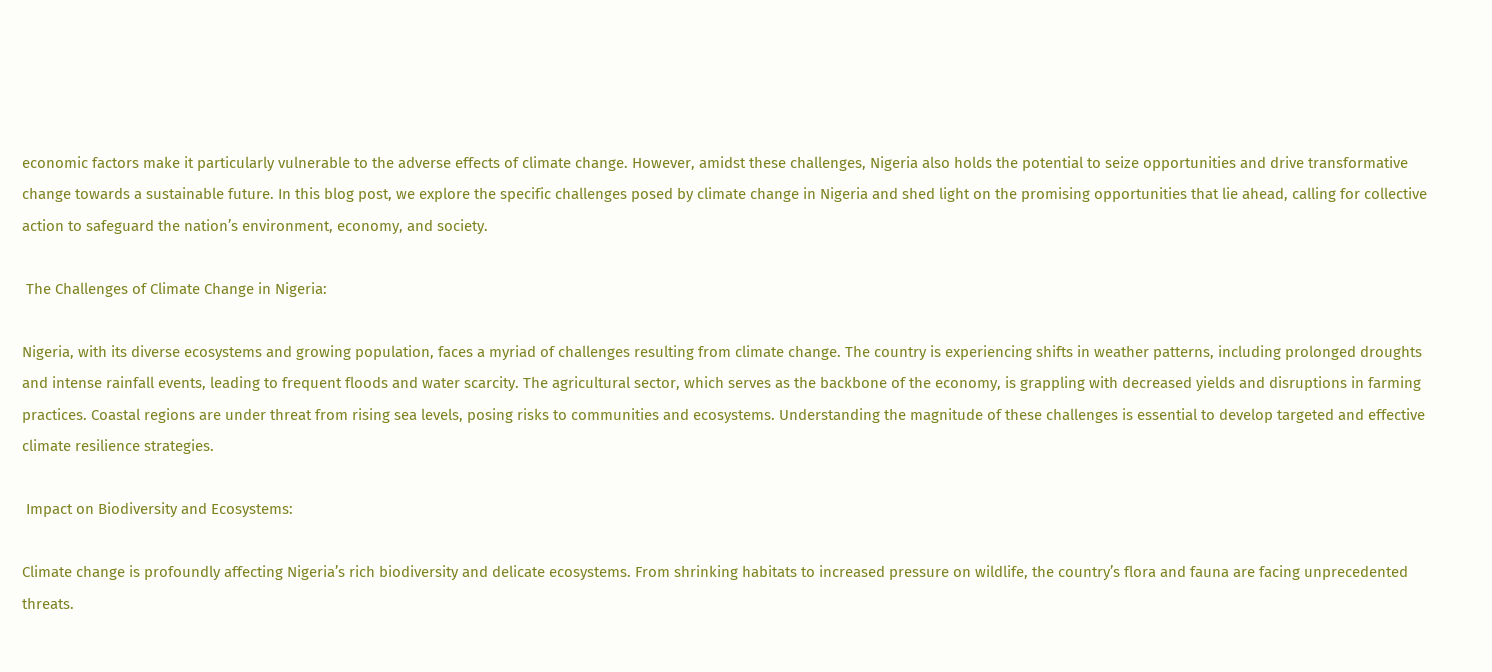economic factors make it particularly vulnerable to the adverse effects of climate change. However, amidst these challenges, Nigeria also holds the potential to seize opportunities and drive transformative change towards a sustainable future. In this blog post, we explore the specific challenges posed by climate change in Nigeria and shed light on the promising opportunities that lie ahead, calling for collective action to safeguard the nation’s environment, economy, and society.

 The Challenges of Climate Change in Nigeria:

Nigeria, with its diverse ecosystems and growing population, faces a myriad of challenges resulting from climate change. The country is experiencing shifts in weather patterns, including prolonged droughts and intense rainfall events, leading to frequent floods and water scarcity. The agricultural sector, which serves as the backbone of the economy, is grappling with decreased yields and disruptions in farming practices. Coastal regions are under threat from rising sea levels, posing risks to communities and ecosystems. Understanding the magnitude of these challenges is essential to develop targeted and effective climate resilience strategies.

 Impact on Biodiversity and Ecosystems:

Climate change is profoundly affecting Nigeria’s rich biodiversity and delicate ecosystems. From shrinking habitats to increased pressure on wildlife, the country’s flora and fauna are facing unprecedented threats.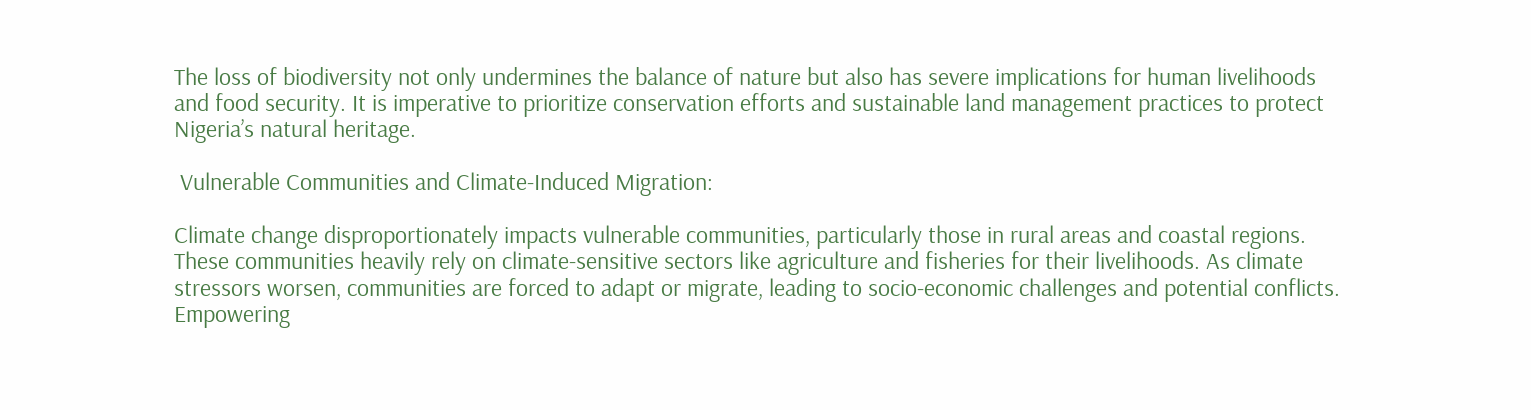The loss of biodiversity not only undermines the balance of nature but also has severe implications for human livelihoods and food security. It is imperative to prioritize conservation efforts and sustainable land management practices to protect Nigeria’s natural heritage.

 Vulnerable Communities and Climate-Induced Migration:

Climate change disproportionately impacts vulnerable communities, particularly those in rural areas and coastal regions. These communities heavily rely on climate-sensitive sectors like agriculture and fisheries for their livelihoods. As climate stressors worsen, communities are forced to adapt or migrate, leading to socio-economic challenges and potential conflicts. Empowering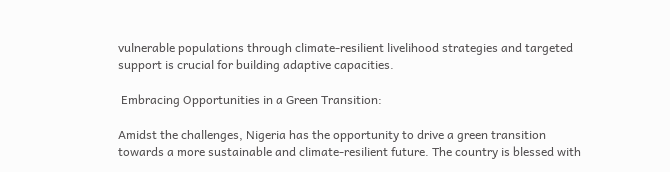vulnerable populations through climate-resilient livelihood strategies and targeted support is crucial for building adaptive capacities.

 Embracing Opportunities in a Green Transition:

Amidst the challenges, Nigeria has the opportunity to drive a green transition towards a more sustainable and climate-resilient future. The country is blessed with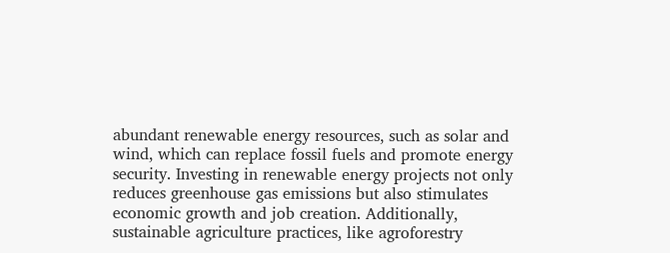abundant renewable energy resources, such as solar and wind, which can replace fossil fuels and promote energy security. Investing in renewable energy projects not only reduces greenhouse gas emissions but also stimulates economic growth and job creation. Additionally, sustainable agriculture practices, like agroforestry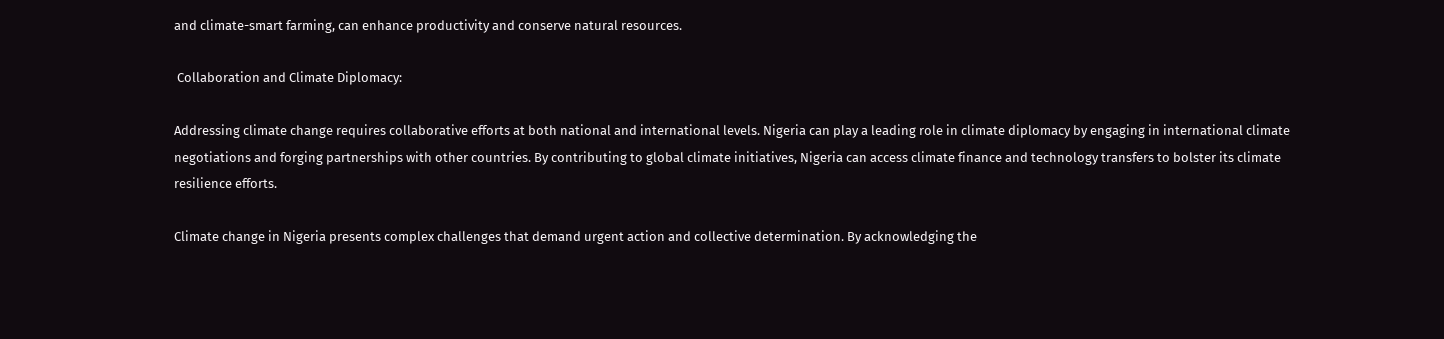and climate-smart farming, can enhance productivity and conserve natural resources.

 Collaboration and Climate Diplomacy:

Addressing climate change requires collaborative efforts at both national and international levels. Nigeria can play a leading role in climate diplomacy by engaging in international climate negotiations and forging partnerships with other countries. By contributing to global climate initiatives, Nigeria can access climate finance and technology transfers to bolster its climate resilience efforts.

Climate change in Nigeria presents complex challenges that demand urgent action and collective determination. By acknowledging the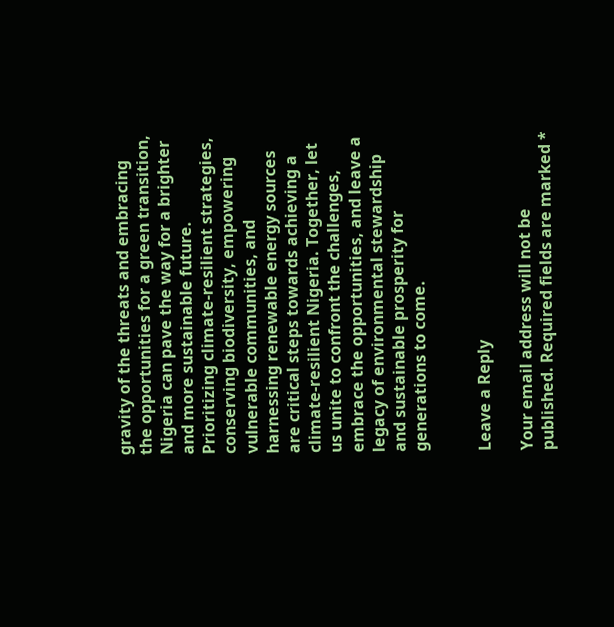gravity of the threats and embracing the opportunities for a green transition, Nigeria can pave the way for a brighter and more sustainable future. Prioritizing climate-resilient strategies, conserving biodiversity, empowering vulnerable communities, and harnessing renewable energy sources are critical steps towards achieving a climate-resilient Nigeria. Together, let us unite to confront the challenges, embrace the opportunities, and leave a legacy of environmental stewardship and sustainable prosperity for generations to come.


Leave a Reply

Your email address will not be published. Required fields are marked *